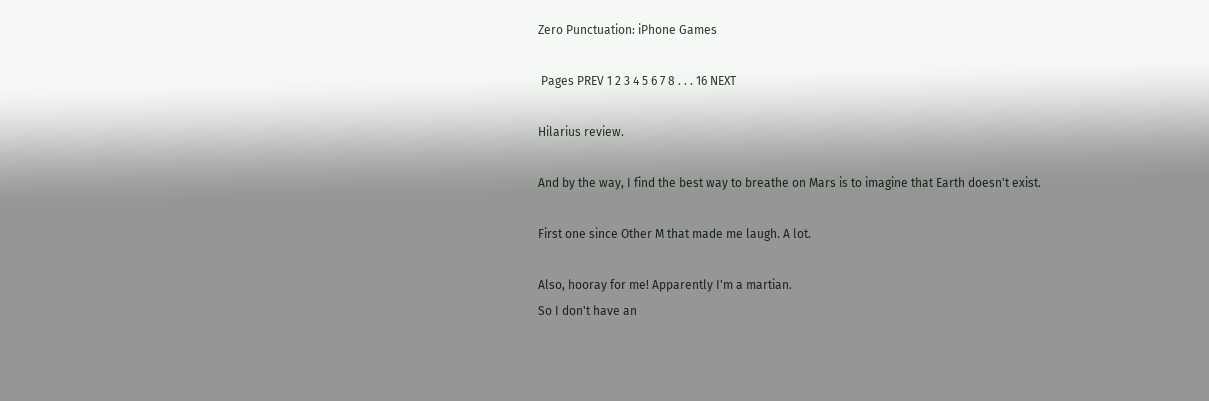Zero Punctuation: iPhone Games

 Pages PREV 1 2 3 4 5 6 7 8 . . . 16 NEXT

Hilarius review.

And by the way, I find the best way to breathe on Mars is to imagine that Earth doesn't exist.

First one since Other M that made me laugh. A lot.

Also, hooray for me! Apparently I'm a martian.
So I don't have an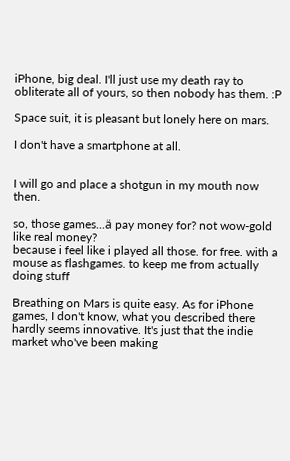iPhone, big deal. I'll just use my death ray to obliterate all of yours, so then nobody has them. :P

Space suit, it is pleasant but lonely here on mars.

I don't have a smartphone at all.


I will go and place a shotgun in my mouth now then.

so, those games...ä pay money for? not wow-gold like real money?
because i feel like i played all those. for free. with a mouse as flashgames. to keep me from actually doing stuff

Breathing on Mars is quite easy. As for iPhone games, I don't know, what you described there hardly seems innovative. It's just that the indie market who've been making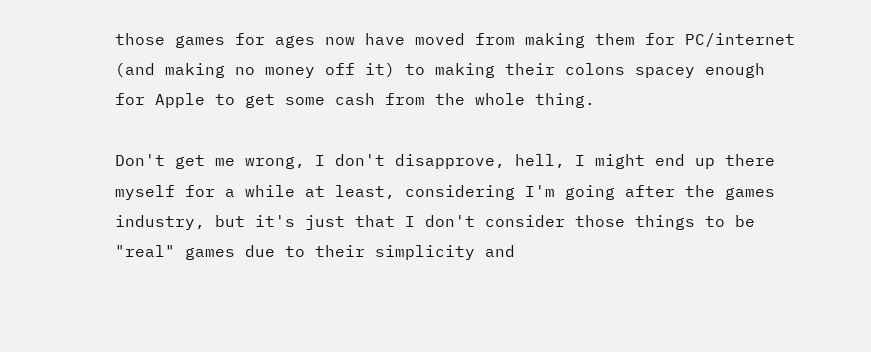those games for ages now have moved from making them for PC/internet (and making no money off it) to making their colons spacey enough for Apple to get some cash from the whole thing.

Don't get me wrong, I don't disapprove, hell, I might end up there myself for a while at least, considering I'm going after the games industry, but it's just that I don't consider those things to be "real" games due to their simplicity and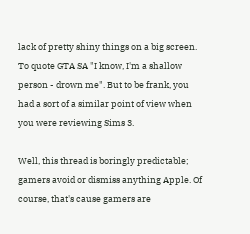lack of pretty shiny things on a big screen. To quote GTA SA "I know, I'm a shallow person - drown me". But to be frank, you had a sort of a similar point of view when you were reviewing Sims 3.

Well, this thread is boringly predictable; gamers avoid or dismiss anything Apple. Of course, that's cause gamers are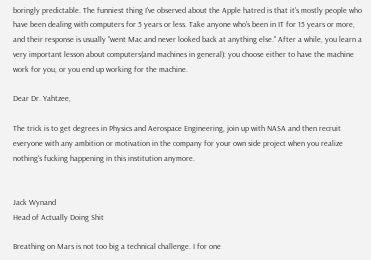boringly predictable. The funniest thing I've observed about the Apple hatred is that it's mostly people who have been dealing with computers for 5 years or less. Take anyone who's been in IT for 15 years or more, and their response is usually "went Mac and never looked back at anything else." After a while, you learn a very important lesson about computers(and machines in general): you choose either to have the machine work for you, or you end up working for the machine.

Dear Dr. Yahtzee,

The trick is to get degrees in Physics and Aerospace Engineering, join up with NASA and then recruit everyone with any ambition or motivation in the company for your own side project when you realize nothing's fucking happening in this institution anymore.


Jack Wynand
Head of Actually Doing Shit

Breathing on Mars is not too big a technical challenge. I for one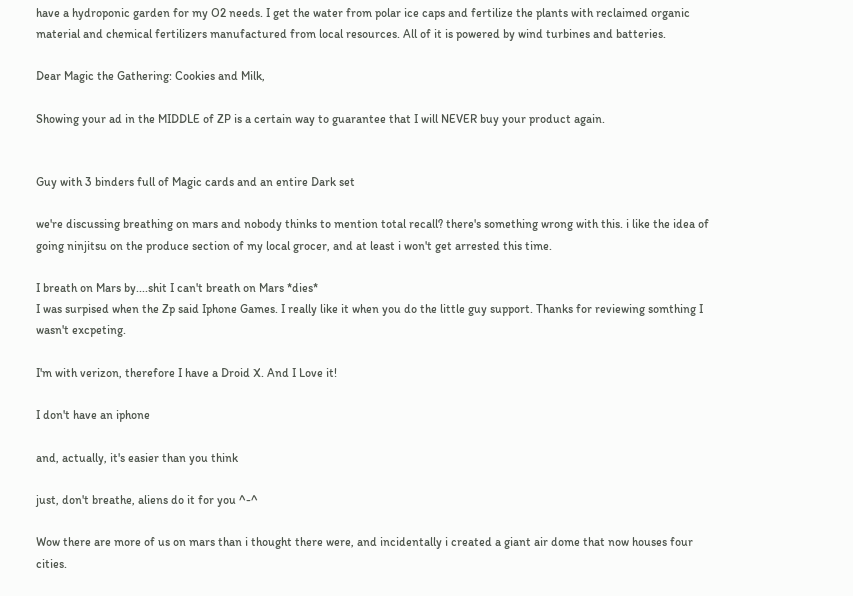have a hydroponic garden for my O2 needs. I get the water from polar ice caps and fertilize the plants with reclaimed organic material and chemical fertilizers manufactured from local resources. All of it is powered by wind turbines and batteries.

Dear Magic the Gathering: Cookies and Milk,

Showing your ad in the MIDDLE of ZP is a certain way to guarantee that I will NEVER buy your product again.


Guy with 3 binders full of Magic cards and an entire Dark set

we're discussing breathing on mars and nobody thinks to mention total recall? there's something wrong with this. i like the idea of going ninjitsu on the produce section of my local grocer, and at least i won't get arrested this time.

I breath on Mars by....shit I can't breath on Mars *dies*
I was surpised when the Zp said Iphone Games. I really like it when you do the little guy support. Thanks for reviewing somthing I wasn't excpeting.

I'm with verizon, therefore I have a Droid X. And I Love it!

I don't have an iphone

and, actually, it's easier than you think

just, don't breathe, aliens do it for you ^-^

Wow there are more of us on mars than i thought there were, and incidentally i created a giant air dome that now houses four cities.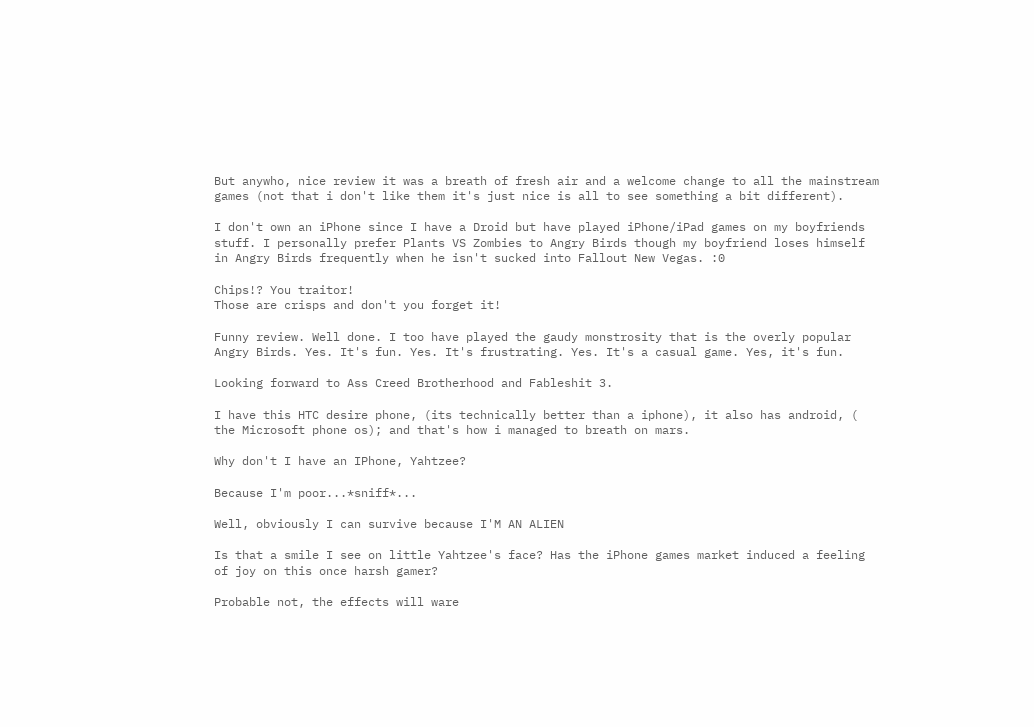But anywho, nice review it was a breath of fresh air and a welcome change to all the mainstream games (not that i don't like them it's just nice is all to see something a bit different).

I don't own an iPhone since I have a Droid but have played iPhone/iPad games on my boyfriends stuff. I personally prefer Plants VS Zombies to Angry Birds though my boyfriend loses himself in Angry Birds frequently when he isn't sucked into Fallout New Vegas. :0

Chips!? You traitor!
Those are crisps and don't you forget it!

Funny review. Well done. I too have played the gaudy monstrosity that is the overly popular Angry Birds. Yes. It's fun. Yes. It's frustrating. Yes. It's a casual game. Yes, it's fun.

Looking forward to Ass Creed Brotherhood and Fableshit 3.

I have this HTC desire phone, (its technically better than a iphone), it also has android, ( the Microsoft phone os); and that's how i managed to breath on mars.

Why don't I have an IPhone, Yahtzee?

Because I'm poor...*sniff*...

Well, obviously I can survive because I'M AN ALIEN

Is that a smile I see on little Yahtzee's face? Has the iPhone games market induced a feeling of joy on this once harsh gamer?

Probable not, the effects will ware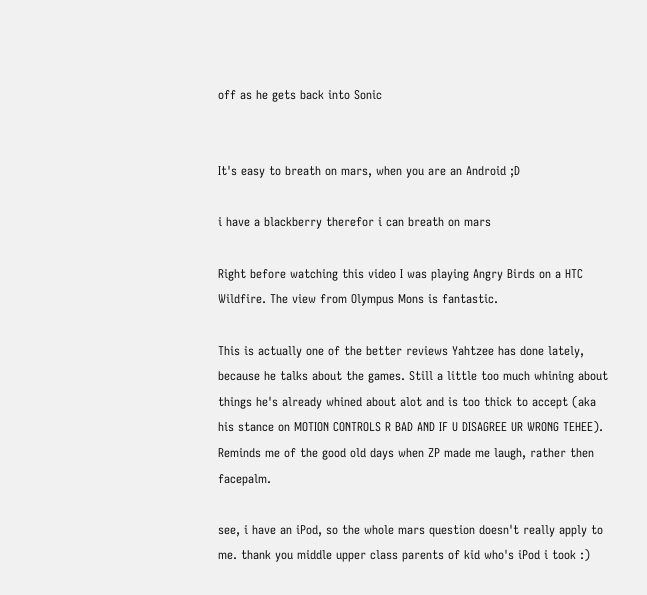off as he gets back into Sonic


It's easy to breath on mars, when you are an Android ;D

i have a blackberry therefor i can breath on mars

Right before watching this video I was playing Angry Birds on a HTC Wildfire. The view from Olympus Mons is fantastic.

This is actually one of the better reviews Yahtzee has done lately, because he talks about the games. Still a little too much whining about things he's already whined about alot and is too thick to accept (aka his stance on MOTION CONTROLS R BAD AND IF U DISAGREE UR WRONG TEHEE). Reminds me of the good old days when ZP made me laugh, rather then facepalm.

see, i have an iPod, so the whole mars question doesn't really apply to me. thank you middle upper class parents of kid who's iPod i took :)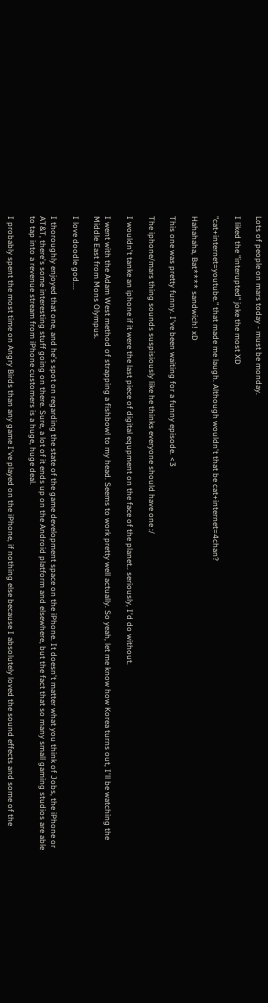Lots of people on mars today - must be monday.

I liked the "interupted" joke the most XD

"cat+internet=youtube." that made me laugh. Although wouldn't that be cat+internet=4chan?

Hahahaha, Bat**** sandwich! xD

This one was pretty funny. I've been waiting for a funny episode. <3

The iphone/mars thing sounds suspisiously like he thinks everyone should have one :/

I wouldn't tanke an iphone if it were the last piece of digital equpment on the face of the planet.. seriously, I'd do without.

I went with the Adam West method of strapping a fishbowl to my head. Seems to work pretty well actually. So yeah, let me know how Korea turns out, I'll be watching the Middle East from Mons Olympus.

I love doodle god....

I thoroughly enjoyed that one, and he's spot on regarding the state of the game development space on the iPhone. It doesn't matter what you think of Jobs, the iPhone or AT&T, there's some interesting stuff going on there. Sure, a lot of it ends up on the Android platform and elsewhere, but the fact that so many small gaming studios are able to tap into a revenue stream from iPhone customers is a huge, huge deal.

I probably spent the most time on Angry Birds than any game I've played on the iPhone, if nothing else because I absolutely loved the sound effects and some of the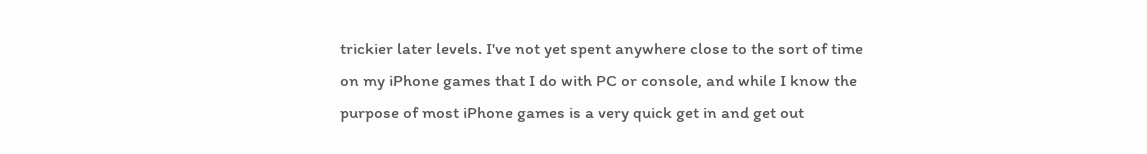trickier later levels. I've not yet spent anywhere close to the sort of time on my iPhone games that I do with PC or console, and while I know the purpose of most iPhone games is a very quick get in and get out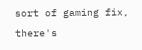sort of gaming fix, there's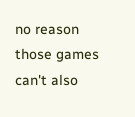no reason those games can't also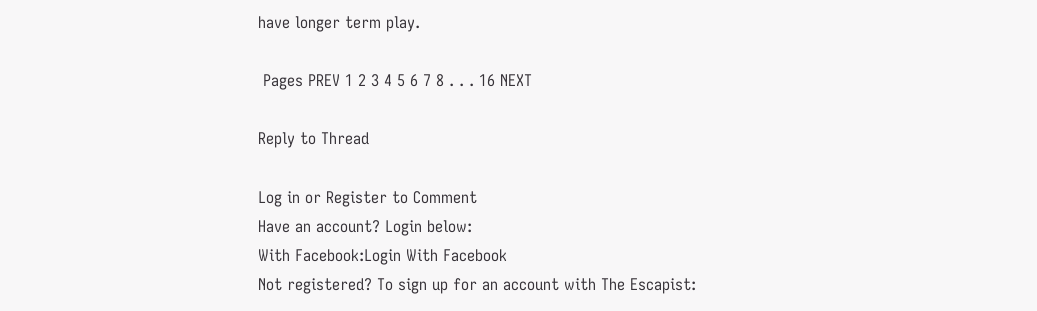have longer term play.

 Pages PREV 1 2 3 4 5 6 7 8 . . . 16 NEXT

Reply to Thread

Log in or Register to Comment
Have an account? Login below:
With Facebook:Login With Facebook
Not registered? To sign up for an account with The Escapist: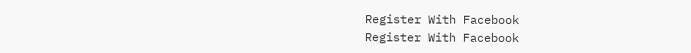Register With Facebook
Register With Facebook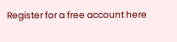Register for a free account here